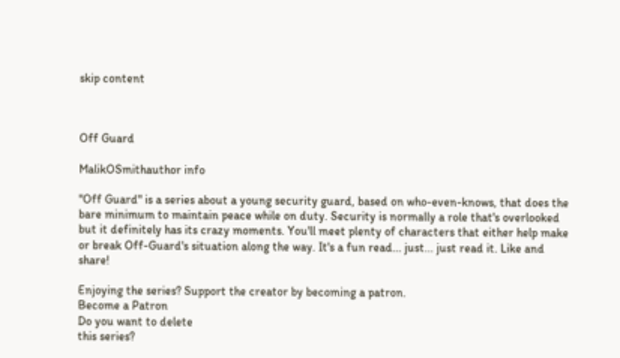skip content



Off Guard

MalikOSmithauthor info

"Off Guard" is a series about a young security guard, based on who-even-knows, that does the bare minimum to maintain peace while on duty. Security is normally a role that's overlooked but it definitely has its crazy moments. You'll meet plenty of characters that either help make or break Off-Guard's situation along the way. It's a fun read... just... just read it. Like and share!

Enjoying the series? Support the creator by becoming a patron.
Become a Patron
Do you want to delete
this series?